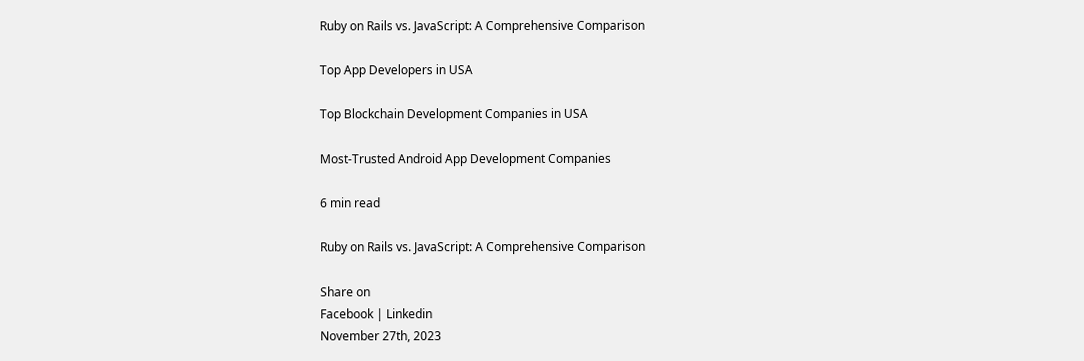Ruby on Rails vs. JavaScript: A Comprehensive Comparison

Top App Developers in USA

Top Blockchain Development Companies in USA

Most-Trusted Android App Development Companies

6 min read

Ruby on Rails vs. JavaScript: A Comprehensive Comparison

Share on
Facebook | Linkedin
November 27th, 2023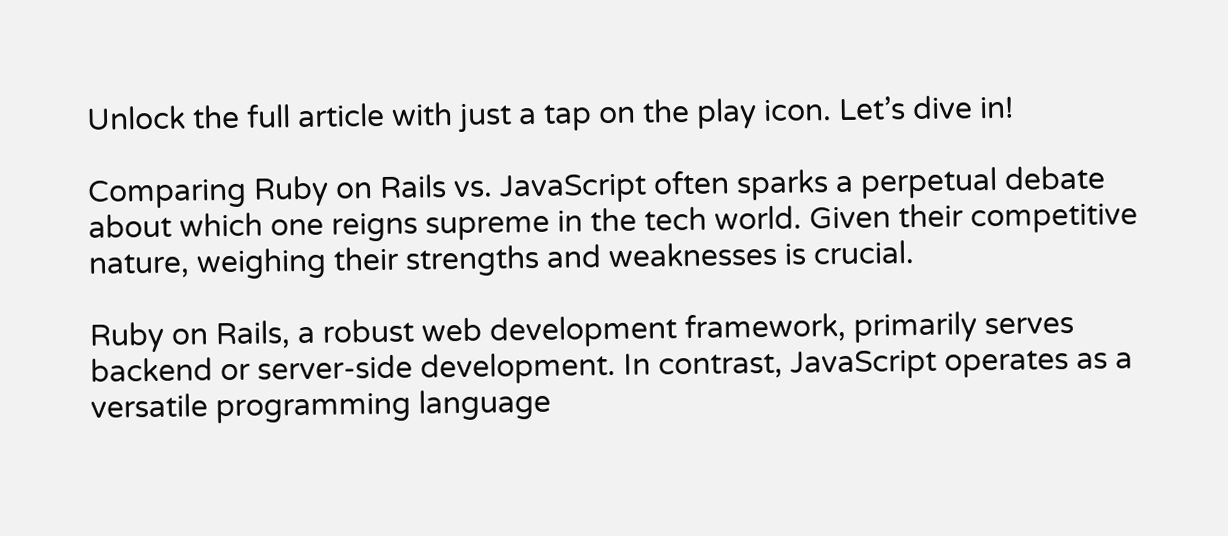Unlock the full article with just a tap on the play icon. Let’s dive in!

Comparing Ruby on Rails vs. JavaScript often sparks a perpetual debate about which one reigns supreme in the tech world. Given their competitive nature, weighing their strengths and weaknesses is crucial.

Ruby on Rails, a robust web development framework, primarily serves backend or server-side development. In contrast, JavaScript operates as a versatile programming language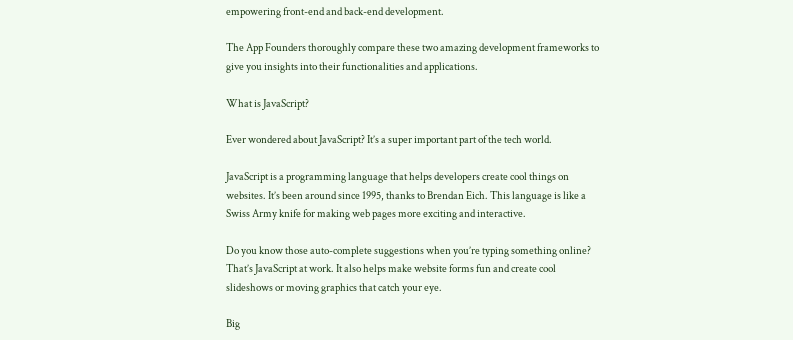empowering front-end and back-end development.

The App Founders thoroughly compare these two amazing development frameworks to give you insights into their functionalities and applications.

What is JavaScript?

Ever wondered about JavaScript? It’s a super important part of the tech world.

JavaScript is a programming language that helps developers create cool things on websites. It’s been around since 1995, thanks to Brendan Eich. This language is like a Swiss Army knife for making web pages more exciting and interactive.

Do you know those auto-complete suggestions when you’re typing something online? That’s JavaScript at work. It also helps make website forms fun and create cool slideshows or moving graphics that catch your eye.

Big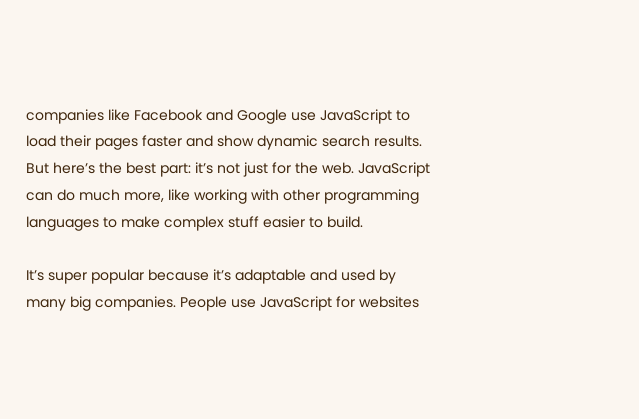companies like Facebook and Google use JavaScript to load their pages faster and show dynamic search results. But here’s the best part: it’s not just for the web. JavaScript can do much more, like working with other programming languages to make complex stuff easier to build.

It’s super popular because it’s adaptable and used by many big companies. People use JavaScript for websites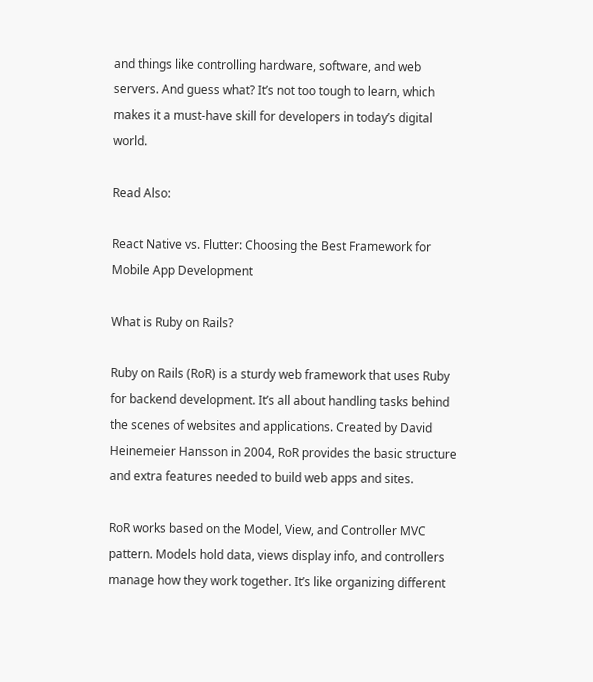and things like controlling hardware, software, and web servers. And guess what? It’s not too tough to learn, which makes it a must-have skill for developers in today’s digital world.

Read Also:

React Native vs. Flutter: Choosing the Best Framework for Mobile App Development

What is Ruby on Rails?

Ruby on Rails (RoR) is a sturdy web framework that uses Ruby for backend development. It’s all about handling tasks behind the scenes of websites and applications. Created by David Heinemeier Hansson in 2004, RoR provides the basic structure and extra features needed to build web apps and sites.

RoR works based on the Model, View, and Controller MVC pattern. Models hold data, views display info, and controllers manage how they work together. It’s like organizing different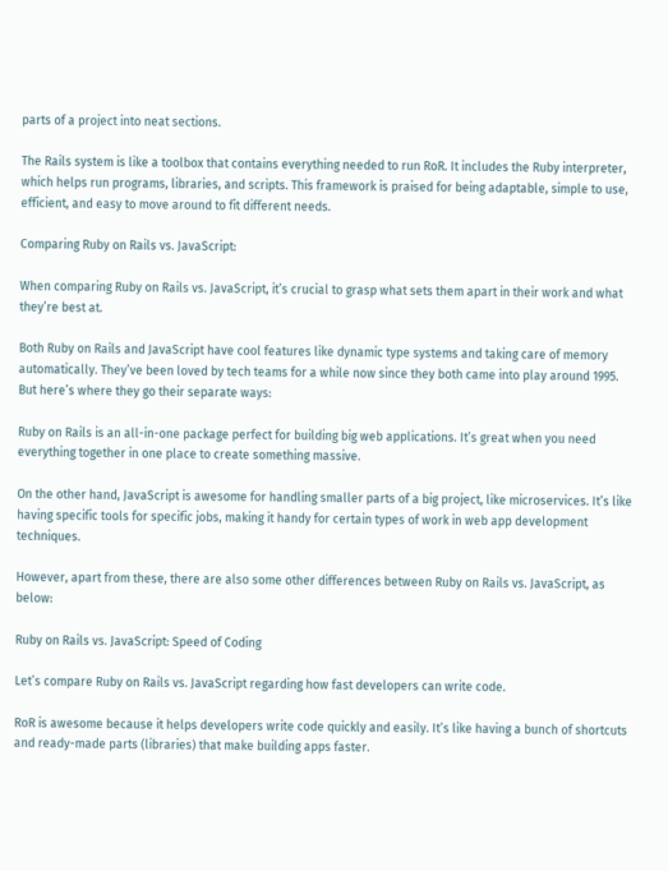parts of a project into neat sections.

The Rails system is like a toolbox that contains everything needed to run RoR. It includes the Ruby interpreter, which helps run programs, libraries, and scripts. This framework is praised for being adaptable, simple to use, efficient, and easy to move around to fit different needs.

Comparing Ruby on Rails vs. JavaScript:

When comparing Ruby on Rails vs. JavaScript, it’s crucial to grasp what sets them apart in their work and what they’re best at.

Both Ruby on Rails and JavaScript have cool features like dynamic type systems and taking care of memory automatically. They’ve been loved by tech teams for a while now since they both came into play around 1995. But here’s where they go their separate ways:

Ruby on Rails is an all-in-one package perfect for building big web applications. It’s great when you need everything together in one place to create something massive.

On the other hand, JavaScript is awesome for handling smaller parts of a big project, like microservices. It’s like having specific tools for specific jobs, making it handy for certain types of work in web app development techniques.

However, apart from these, there are also some other differences between Ruby on Rails vs. JavaScript, as below:

Ruby on Rails vs. JavaScript: Speed of Coding

Let’s compare Ruby on Rails vs. JavaScript regarding how fast developers can write code.

RoR is awesome because it helps developers write code quickly and easily. It’s like having a bunch of shortcuts and ready-made parts (libraries) that make building apps faster.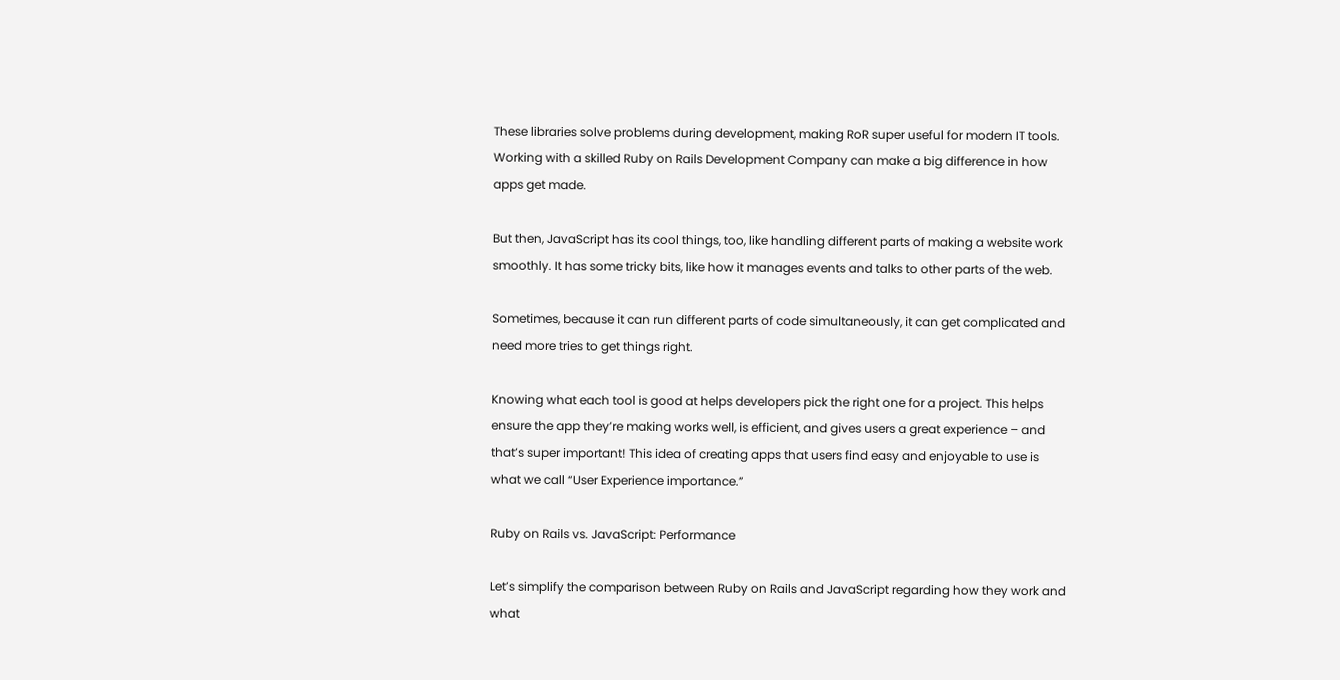These libraries solve problems during development, making RoR super useful for modern IT tools. Working with a skilled Ruby on Rails Development Company can make a big difference in how apps get made.

But then, JavaScript has its cool things, too, like handling different parts of making a website work smoothly. It has some tricky bits, like how it manages events and talks to other parts of the web.

Sometimes, because it can run different parts of code simultaneously, it can get complicated and need more tries to get things right.

Knowing what each tool is good at helps developers pick the right one for a project. This helps ensure the app they’re making works well, is efficient, and gives users a great experience – and that’s super important! This idea of creating apps that users find easy and enjoyable to use is what we call “User Experience importance.”

Ruby on Rails vs. JavaScript: Performance

Let’s simplify the comparison between Ruby on Rails and JavaScript regarding how they work and what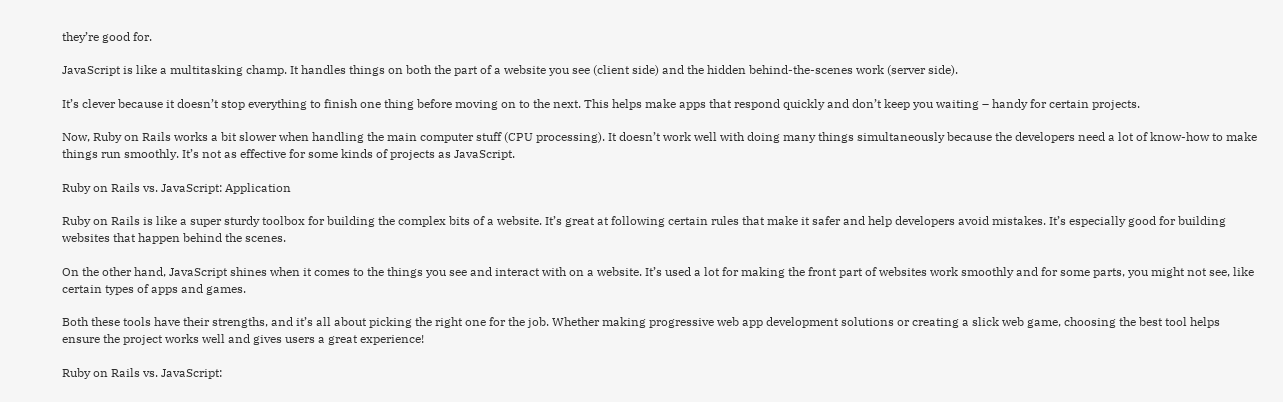they’re good for.

JavaScript is like a multitasking champ. It handles things on both the part of a website you see (client side) and the hidden behind-the-scenes work (server side).

It’s clever because it doesn’t stop everything to finish one thing before moving on to the next. This helps make apps that respond quickly and don’t keep you waiting – handy for certain projects.

Now, Ruby on Rails works a bit slower when handling the main computer stuff (CPU processing). It doesn’t work well with doing many things simultaneously because the developers need a lot of know-how to make things run smoothly. It’s not as effective for some kinds of projects as JavaScript.

Ruby on Rails vs. JavaScript: Application

Ruby on Rails is like a super sturdy toolbox for building the complex bits of a website. It’s great at following certain rules that make it safer and help developers avoid mistakes. It’s especially good for building websites that happen behind the scenes.

On the other hand, JavaScript shines when it comes to the things you see and interact with on a website. It’s used a lot for making the front part of websites work smoothly and for some parts, you might not see, like certain types of apps and games.

Both these tools have their strengths, and it’s all about picking the right one for the job. Whether making progressive web app development solutions or creating a slick web game, choosing the best tool helps ensure the project works well and gives users a great experience!

Ruby on Rails vs. JavaScript: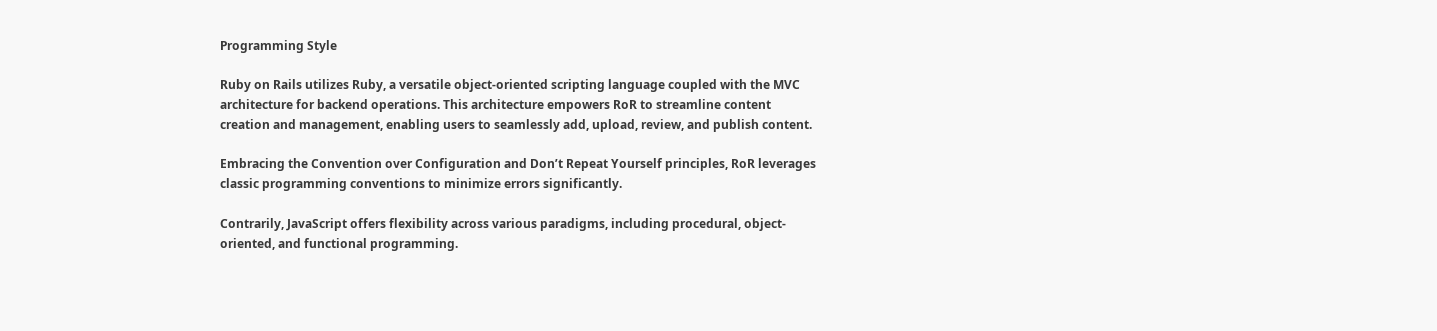Programming Style

Ruby on Rails utilizes Ruby, a versatile object-oriented scripting language coupled with the MVC architecture for backend operations. This architecture empowers RoR to streamline content creation and management, enabling users to seamlessly add, upload, review, and publish content.

Embracing the Convention over Configuration and Don’t Repeat Yourself principles, RoR leverages classic programming conventions to minimize errors significantly.

Contrarily, JavaScript offers flexibility across various paradigms, including procedural, object-oriented, and functional programming.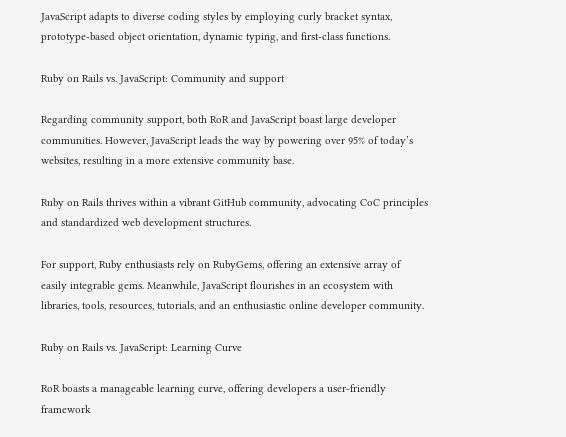JavaScript adapts to diverse coding styles by employing curly bracket syntax, prototype-based object orientation, dynamic typing, and first-class functions.

Ruby on Rails vs. JavaScript: Community and support

Regarding community support, both RoR and JavaScript boast large developer communities. However, JavaScript leads the way by powering over 95% of today’s websites, resulting in a more extensive community base.

Ruby on Rails thrives within a vibrant GitHub community, advocating CoC principles and standardized web development structures.

For support, Ruby enthusiasts rely on RubyGems, offering an extensive array of easily integrable gems. Meanwhile, JavaScript flourishes in an ecosystem with libraries, tools, resources, tutorials, and an enthusiastic online developer community.

Ruby on Rails vs. JavaScript: Learning Curve

RoR boasts a manageable learning curve, offering developers a user-friendly framework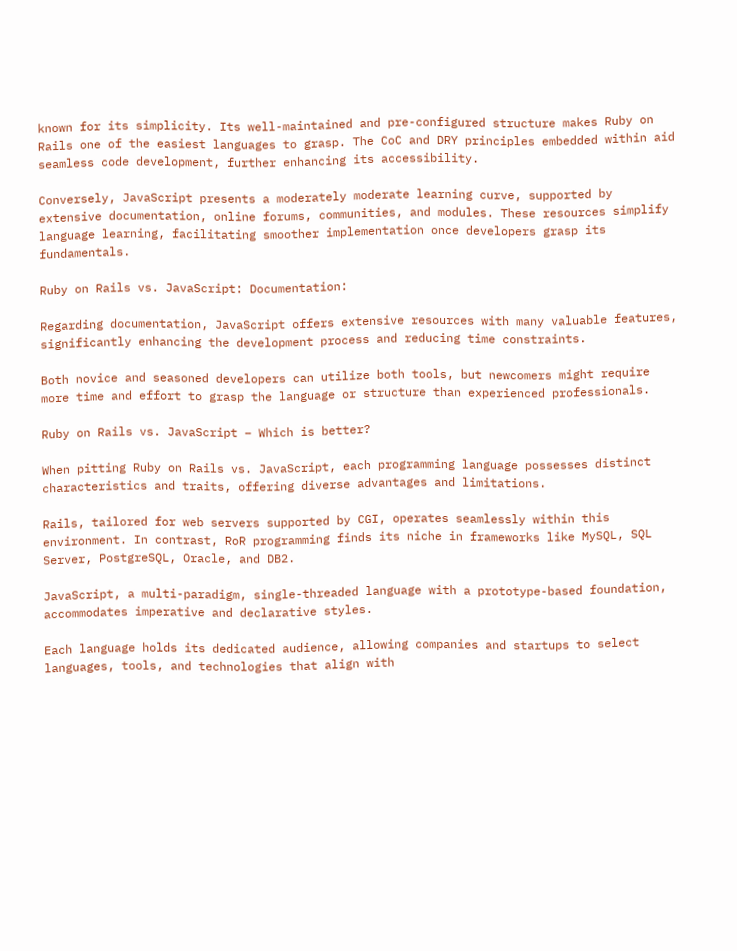known for its simplicity. Its well-maintained and pre-configured structure makes Ruby on Rails one of the easiest languages to grasp. The CoC and DRY principles embedded within aid seamless code development, further enhancing its accessibility.

Conversely, JavaScript presents a moderately moderate learning curve, supported by extensive documentation, online forums, communities, and modules. These resources simplify language learning, facilitating smoother implementation once developers grasp its fundamentals.

Ruby on Rails vs. JavaScript: Documentation:

Regarding documentation, JavaScript offers extensive resources with many valuable features, significantly enhancing the development process and reducing time constraints.

Both novice and seasoned developers can utilize both tools, but newcomers might require more time and effort to grasp the language or structure than experienced professionals.

Ruby on Rails vs. JavaScript – Which is better?

When pitting Ruby on Rails vs. JavaScript, each programming language possesses distinct characteristics and traits, offering diverse advantages and limitations.

Rails, tailored for web servers supported by CGI, operates seamlessly within this environment. In contrast, RoR programming finds its niche in frameworks like MySQL, SQL Server, PostgreSQL, Oracle, and DB2.

JavaScript, a multi-paradigm, single-threaded language with a prototype-based foundation, accommodates imperative and declarative styles.

Each language holds its dedicated audience, allowing companies and startups to select languages, tools, and technologies that align with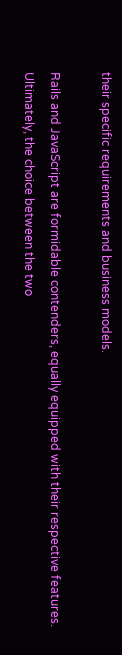their specific requirements and business models.

Rails and JavaScript are formidable contenders, equally equipped with their respective features. Ultimately, the choice between the two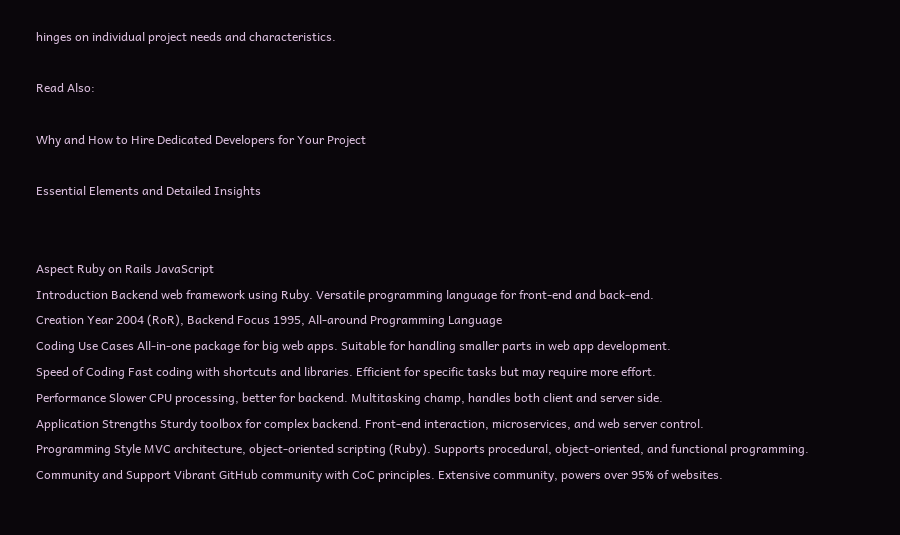hinges on individual project needs and characteristics.

Read Also:

Why and How to Hire Dedicated Developers for Your Project

Essential Elements and Detailed Insights


Aspect Ruby on Rails JavaScript
Introduction Backend web framework using Ruby. Versatile programming language for front-end and back-end.
Creation Year 2004 (RoR), Backend Focus 1995, All-around Programming Language
Coding Use Cases All-in-one package for big web apps. Suitable for handling smaller parts in web app development.
Speed of Coding Fast coding with shortcuts and libraries. Efficient for specific tasks but may require more effort.
Performance Slower CPU processing, better for backend. Multitasking champ, handles both client and server side.
Application Strengths Sturdy toolbox for complex backend. Front-end interaction, microservices, and web server control.
Programming Style MVC architecture, object-oriented scripting (Ruby). Supports procedural, object-oriented, and functional programming.
Community and Support Vibrant GitHub community with CoC principles. Extensive community, powers over 95% of websites.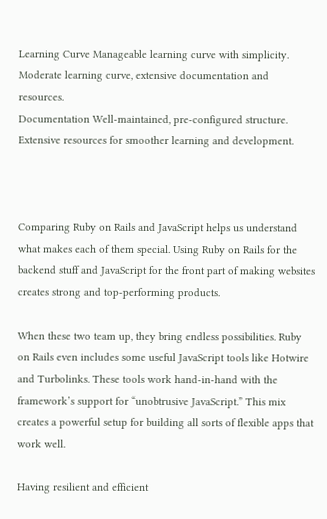Learning Curve Manageable learning curve with simplicity. Moderate learning curve, extensive documentation and resources.
Documentation Well-maintained, pre-configured structure. Extensive resources for smoother learning and development.



Comparing Ruby on Rails and JavaScript helps us understand what makes each of them special. Using Ruby on Rails for the backend stuff and JavaScript for the front part of making websites creates strong and top-performing products.

When these two team up, they bring endless possibilities. Ruby on Rails even includes some useful JavaScript tools like Hotwire and Turbolinks. These tools work hand-in-hand with the framework’s support for “unobtrusive JavaScript.” This mix creates a powerful setup for building all sorts of flexible apps that work well.

Having resilient and efficient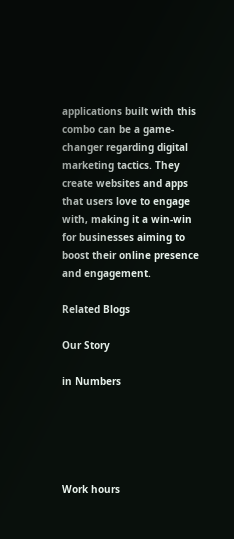applications built with this combo can be a game-changer regarding digital marketing tactics. They create websites and apps that users love to engage with, making it a win-win for businesses aiming to boost their online presence and engagement.

Related Blogs

Our Story

in Numbers





Work hours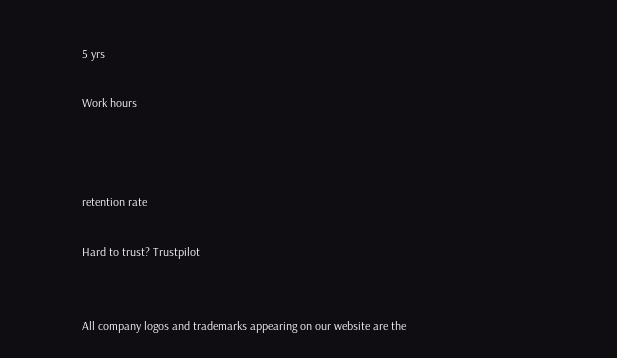5 yrs

Work hours



retention rate

Hard to trust? Trustpilot


All company logos and trademarks appearing on our website are the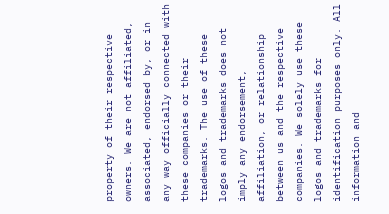property of their respective owners. We are not affiliated, associated, endorsed by, or in any way officially connected with these companies or their trademarks. The use of these logos and trademarks does not imply any endorsement, affiliation, or relationship between us and the respective companies. We solely use these logos and trademarks for identification purposes only. All information and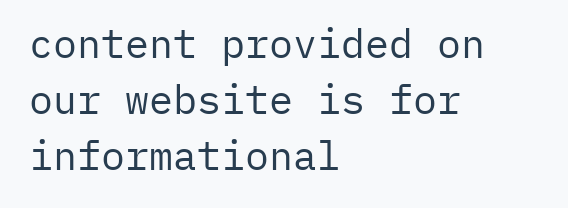content provided on our website is for informational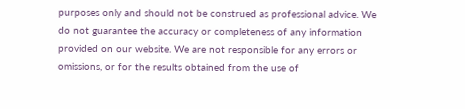purposes only and should not be construed as professional advice. We do not guarantee the accuracy or completeness of any information provided on our website. We are not responsible for any errors or omissions, or for the results obtained from the use of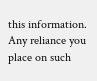this information. Any reliance you place on such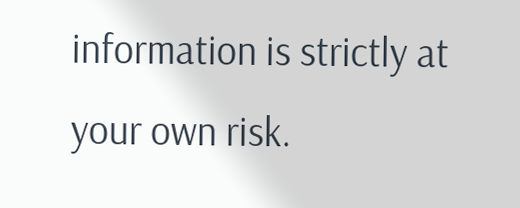information is strictly at your own risk.